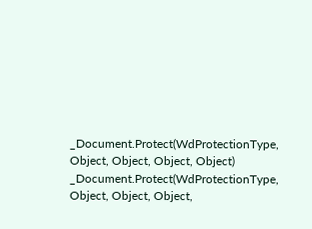_Document.Protect(WdProtectionType, Object, Object, Object, Object) _Document.Protect(WdProtectionType, Object, Object, Object,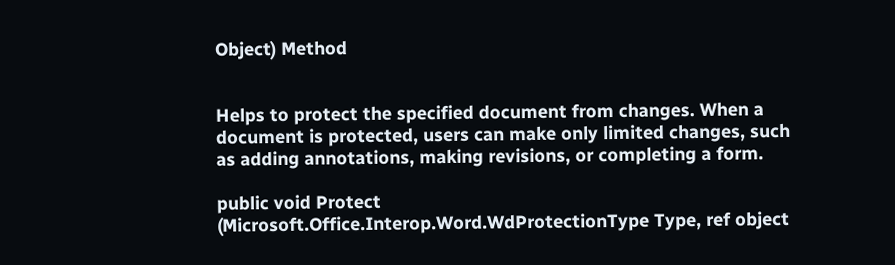Object) Method


Helps to protect the specified document from changes. When a document is protected, users can make only limited changes, such as adding annotations, making revisions, or completing a form.

public void Protect (Microsoft.Office.Interop.Word.WdProtectionType Type, ref object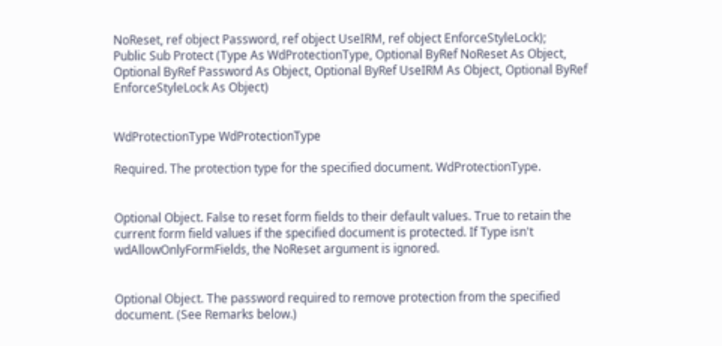NoReset, ref object Password, ref object UseIRM, ref object EnforceStyleLock);
Public Sub Protect (Type As WdProtectionType, Optional ByRef NoReset As Object, Optional ByRef Password As Object, Optional ByRef UseIRM As Object, Optional ByRef EnforceStyleLock As Object)


WdProtectionType WdProtectionType

Required. The protection type for the specified document. WdProtectionType.


Optional Object. False to reset form fields to their default values. True to retain the current form field values if the specified document is protected. If Type isn't wdAllowOnlyFormFields, the NoReset argument is ignored.


Optional Object. The password required to remove protection from the specified document. (See Remarks below.)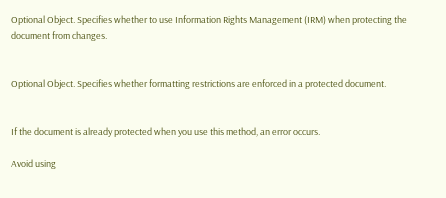Optional Object. Specifies whether to use Information Rights Management (IRM) when protecting the document from changes.


Optional Object. Specifies whether formatting restrictions are enforced in a protected document.


If the document is already protected when you use this method, an error occurs.

Avoid using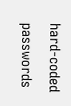hard-coded passwords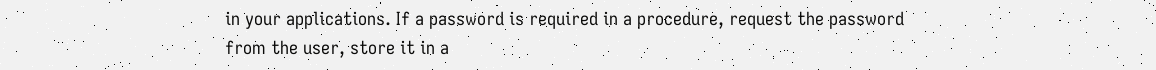in your applications. If a password is required in a procedure, request the password from the user, store it in a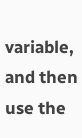variable, and then use the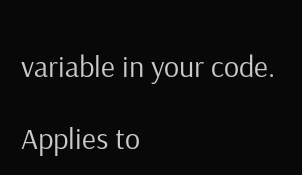variable in your code.

Applies to